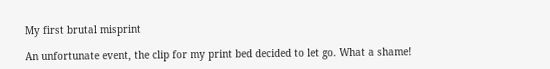My first brutal misprint

An unfortunate event, the clip for my print bed decided to let go. What a shame!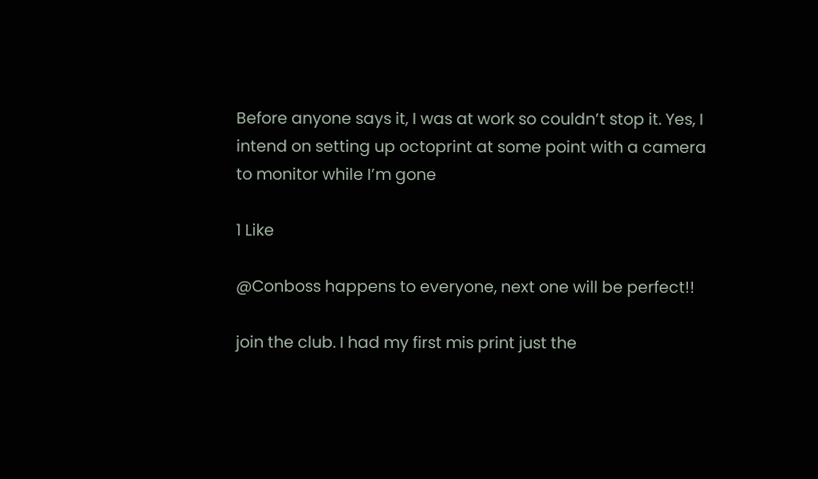Before anyone says it, I was at work so couldn’t stop it. Yes, I intend on setting up octoprint at some point with a camera to monitor while I’m gone

1 Like

@Conboss happens to everyone, next one will be perfect!!

join the club. I had my first mis print just the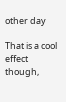other day

That is a cool effect though,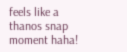feels like a thanos snap moment haha!